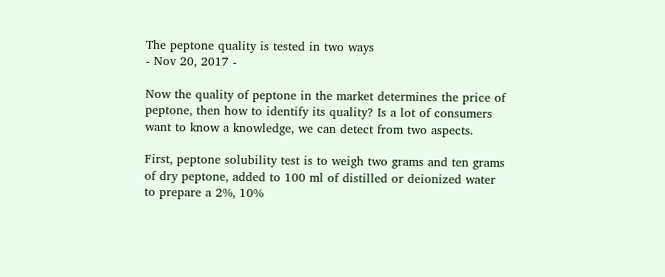The peptone quality is tested in two ways
- Nov 20, 2017 -

Now the quality of peptone in the market determines the price of peptone, then how to identify its quality? Is a lot of consumers want to know a knowledge, we can detect from two aspects.

First, peptone solubility test is to weigh two grams and ten grams of dry peptone, added to 100 ml of distilled or deionized water to prepare a 2%, 10%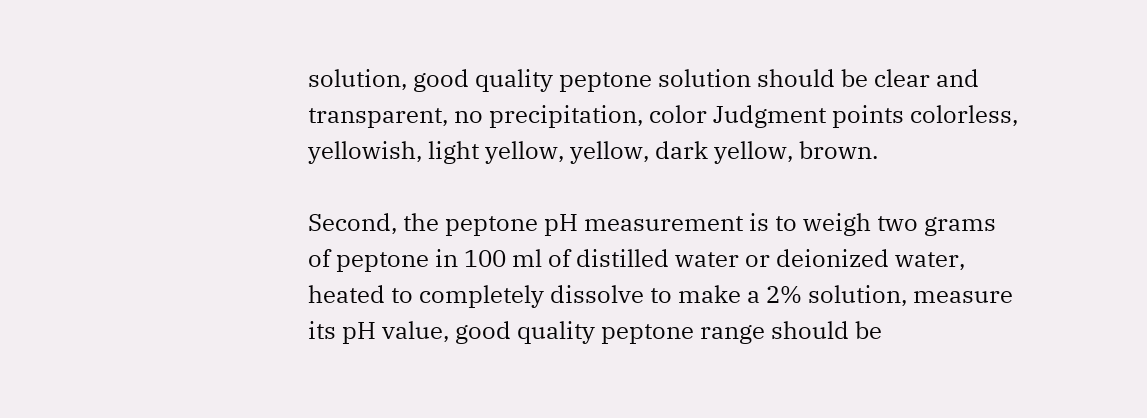solution, good quality peptone solution should be clear and transparent, no precipitation, color Judgment points colorless, yellowish, light yellow, yellow, dark yellow, brown.

Second, the peptone pH measurement is to weigh two grams of peptone in 100 ml of distilled water or deionized water, heated to completely dissolve to make a 2% solution, measure its pH value, good quality peptone range should be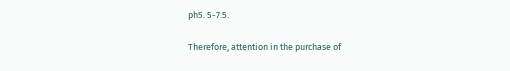ph5. 5-7.5.

Therefore, attention in the purchase of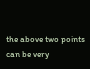the above two points can be very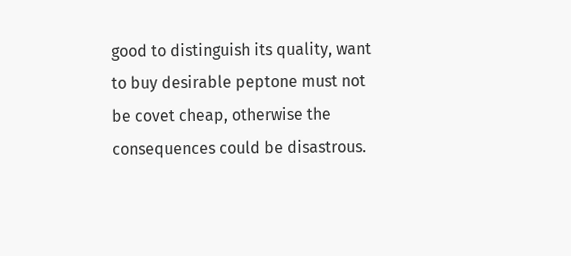good to distinguish its quality, want to buy desirable peptone must not be covet cheap, otherwise the consequences could be disastrous.